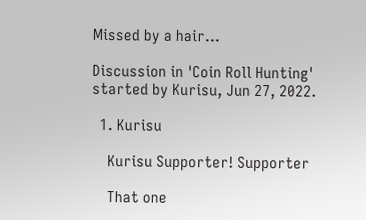Missed by a hair...

Discussion in 'Coin Roll Hunting' started by Kurisu, Jun 27, 2022.

  1. Kurisu

    Kurisu Supporter! Supporter

    That one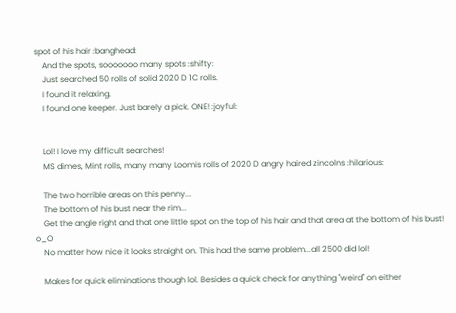spot of his hair :banghead:
    And the spots, sooooooo many spots :shifty:
    Just searched 50 rolls of solid 2020 D 1C rolls.
    I found it relaxing.
    I found one keeper. Just barely a pick. ONE! :joyful:


    Lol! I love my difficult searches!
    MS dimes, Mint rolls, many many Loomis rolls of 2020 D angry haired zincolns :hilarious:

    The two horrible areas on this penny...
    The bottom of his bust near the rim...
    Get the angle right and that one little spot on the top of his hair and that area at the bottom of his bust! o_O
    No matter how nice it looks straight on. This had the same problem...all 2500 did lol!

    Makes for quick eliminations though lol. Besides a quick check for anything "weird" on either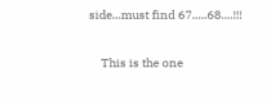side...must find 67.....68....!!!

    This is the one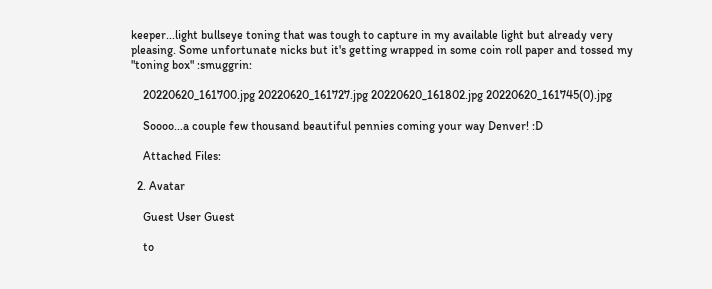keeper...light bullseye toning that was tough to capture in my available light but already very pleasing. Some unfortunate nicks but it's getting wrapped in some coin roll paper and tossed my "toning box" :smuggrin:

    20220620_161700.jpg 20220620_161727.jpg 20220620_161802.jpg 20220620_161745(0).jpg

    Soooo...a couple few thousand beautiful pennies coming your way Denver! :D

    Attached Files:

  2. Avatar

    Guest User Guest

    to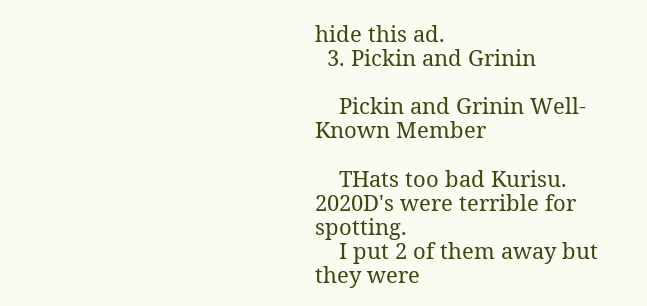hide this ad.
  3. Pickin and Grinin

    Pickin and Grinin Well-Known Member

    THats too bad Kurisu. 2020D's were terrible for spotting.
    I put 2 of them away but they were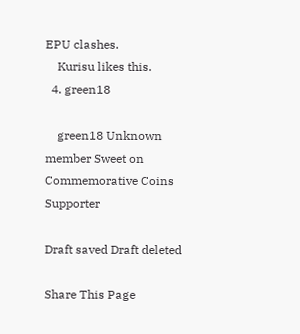EPU clashes.
    Kurisu likes this.
  4. green18

    green18 Unknown member Sweet on Commemorative Coins Supporter

Draft saved Draft deleted

Share This Page